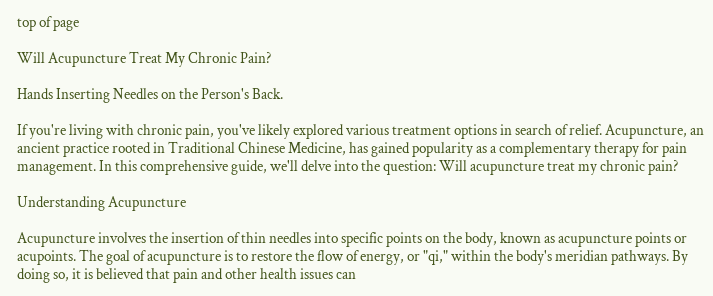top of page

Will Acupuncture Treat My Chronic Pain?

Hands Inserting Needles on the Person's Back.

If you're living with chronic pain, you've likely explored various treatment options in search of relief. Acupuncture, an ancient practice rooted in Traditional Chinese Medicine, has gained popularity as a complementary therapy for pain management. In this comprehensive guide, we'll delve into the question: Will acupuncture treat my chronic pain?

Understanding Acupuncture

Acupuncture involves the insertion of thin needles into specific points on the body, known as acupuncture points or acupoints. The goal of acupuncture is to restore the flow of energy, or "qi," within the body's meridian pathways. By doing so, it is believed that pain and other health issues can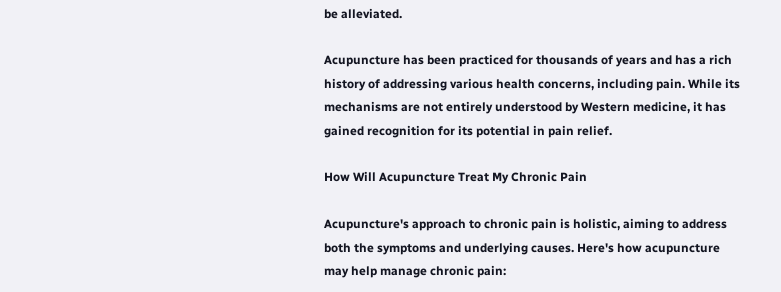be alleviated.

Acupuncture has been practiced for thousands of years and has a rich history of addressing various health concerns, including pain. While its mechanisms are not entirely understood by Western medicine, it has gained recognition for its potential in pain relief.

How Will Acupuncture Treat My Chronic Pain

Acupuncture's approach to chronic pain is holistic, aiming to address both the symptoms and underlying causes. Here's how acupuncture may help manage chronic pain: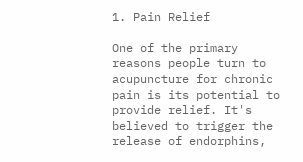1. Pain Relief

One of the primary reasons people turn to acupuncture for chronic pain is its potential to provide relief. It's believed to trigger the release of endorphins,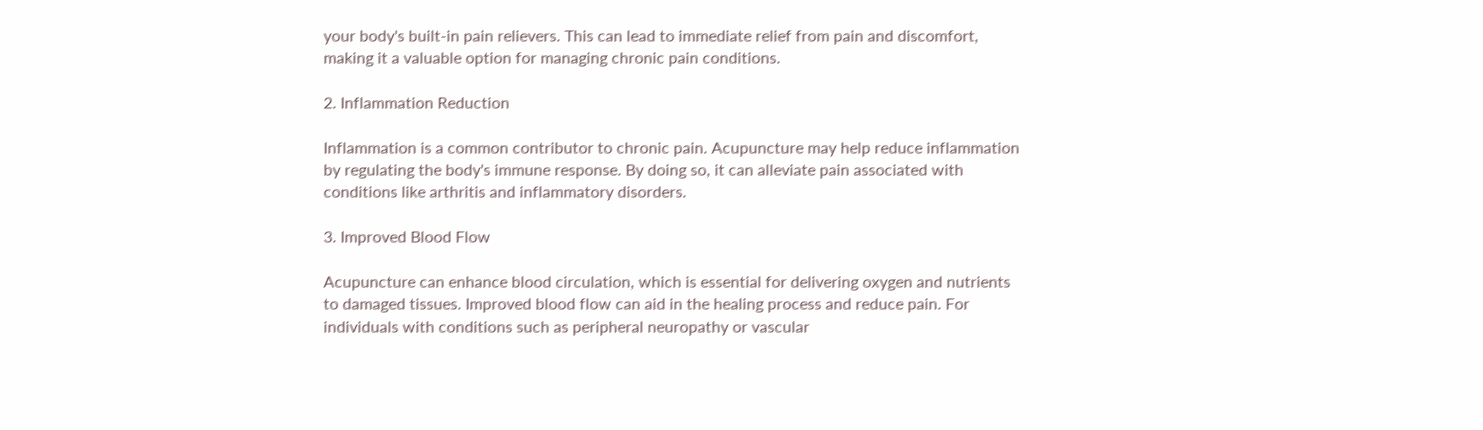your body's built-in pain relievers. This can lead to immediate relief from pain and discomfort, making it a valuable option for managing chronic pain conditions.

2. Inflammation Reduction

Inflammation is a common contributor to chronic pain. Acupuncture may help reduce inflammation by regulating the body's immune response. By doing so, it can alleviate pain associated with conditions like arthritis and inflammatory disorders.

3. Improved Blood Flow

Acupuncture can enhance blood circulation, which is essential for delivering oxygen and nutrients to damaged tissues. Improved blood flow can aid in the healing process and reduce pain. For individuals with conditions such as peripheral neuropathy or vascular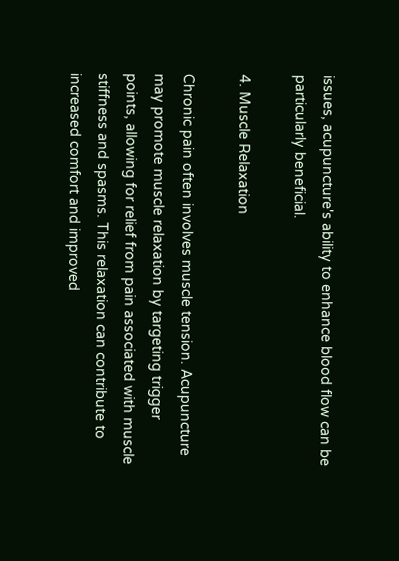issues, acupuncture's ability to enhance blood flow can be particularly beneficial.

4. Muscle Relaxation

Chronic pain often involves muscle tension. Acupuncture may promote muscle relaxation by targeting trigger points, allowing for relief from pain associated with muscle stiffness and spasms. This relaxation can contribute to increased comfort and improved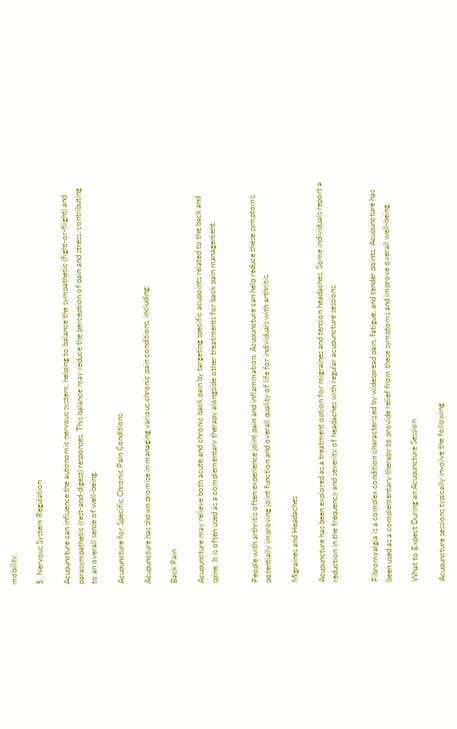mobility.

5. Nervous System Regulation

Acupuncture can influence the autonomic nervous system, helping to balance the sympathetic (fight-or-flight) and parasympathetic (rest-and-digest) responses. This balance may reduce the perception of pain and stress, contributing to an overall sense of well-being.

Acupuncture for Specific Chronic Pain Conditions

Acupuncture has shown promise in managing various chronic pain conditions, including:

Back Pain

Acupuncture may relieve both acute and chronic back pain by targeting specific acupoints related to the back and spine. It is often used as a complementary therapy alongside other treatments for back pain management.


People with arthritis often experience joint pain and inflammation. Acupuncture can help reduce these symptoms, potentially improving joint function and overall quality of life for individuals with arthritis.

Migraines and Headaches

Acupuncture has been explored as a treatment option for migraines and tension headaches. Some individuals report a reduction in the frequency and severity of headaches with regular acupuncture sessions.


Fibromyalgia is a complex condition characterized by widespread pain, fatigue, and tender points. Acupuncture has been used as a complementary therapy to provide relief from these symptoms and improve overall well-being.

What to Expect During an Acupuncture Session

Acupuncture sessions typically involve the following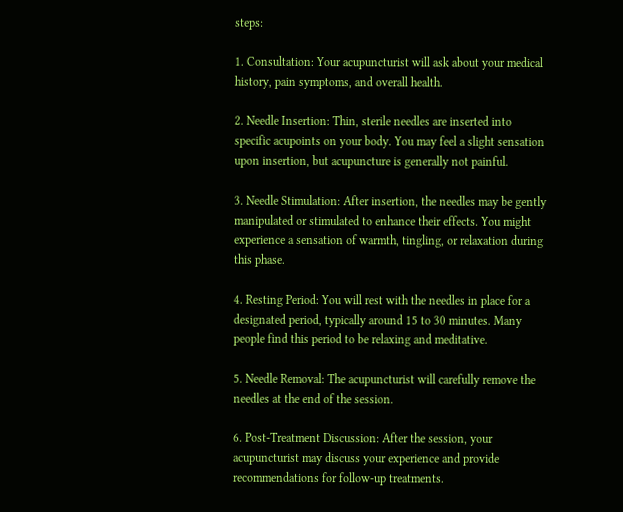steps:

1. Consultation: Your acupuncturist will ask about your medical history, pain symptoms, and overall health.

2. Needle Insertion: Thin, sterile needles are inserted into specific acupoints on your body. You may feel a slight sensation upon insertion, but acupuncture is generally not painful.

3. Needle Stimulation: After insertion, the needles may be gently manipulated or stimulated to enhance their effects. You might experience a sensation of warmth, tingling, or relaxation during this phase.

4. Resting Period: You will rest with the needles in place for a designated period, typically around 15 to 30 minutes. Many people find this period to be relaxing and meditative.

5. Needle Removal: The acupuncturist will carefully remove the needles at the end of the session.

6. Post-Treatment Discussion: After the session, your acupuncturist may discuss your experience and provide recommendations for follow-up treatments.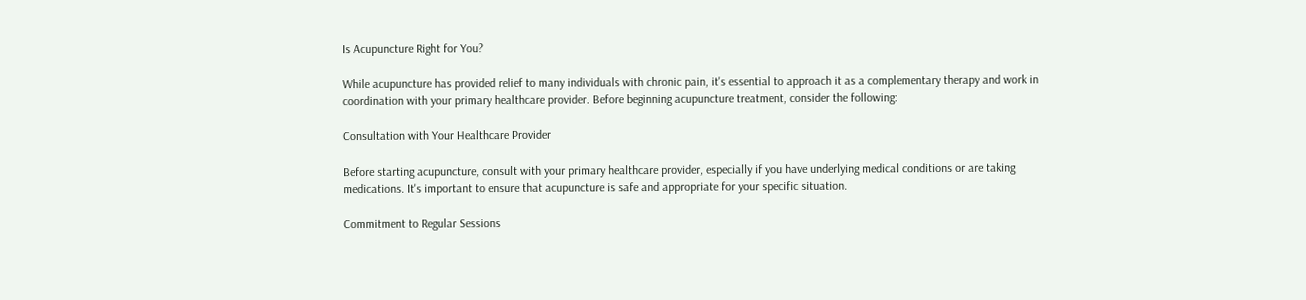Is Acupuncture Right for You?

While acupuncture has provided relief to many individuals with chronic pain, it's essential to approach it as a complementary therapy and work in coordination with your primary healthcare provider. Before beginning acupuncture treatment, consider the following:

Consultation with Your Healthcare Provider

Before starting acupuncture, consult with your primary healthcare provider, especially if you have underlying medical conditions or are taking medications. It's important to ensure that acupuncture is safe and appropriate for your specific situation.

Commitment to Regular Sessions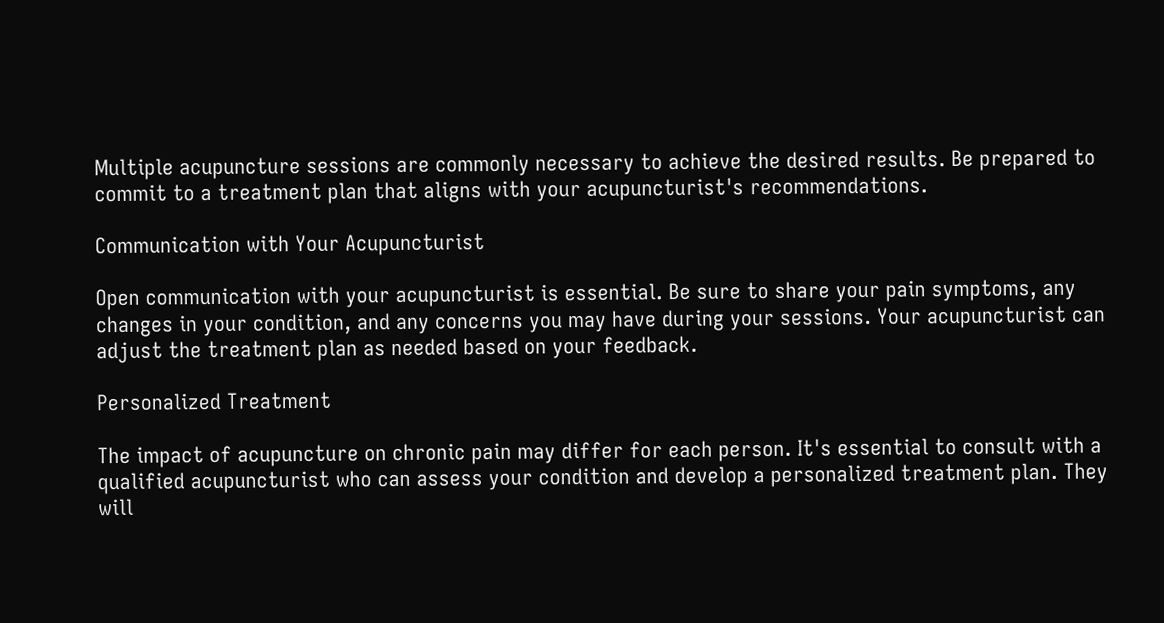Multiple acupuncture sessions are commonly necessary to achieve the desired results. Be prepared to commit to a treatment plan that aligns with your acupuncturist's recommendations.

Communication with Your Acupuncturist

Open communication with your acupuncturist is essential. Be sure to share your pain symptoms, any changes in your condition, and any concerns you may have during your sessions. Your acupuncturist can adjust the treatment plan as needed based on your feedback.

Personalized Treatment

The impact of acupuncture on chronic pain may differ for each person. It's essential to consult with a qualified acupuncturist who can assess your condition and develop a personalized treatment plan. They will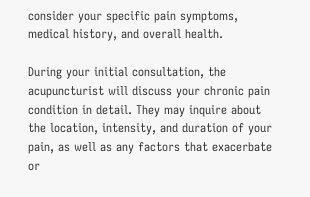consider your specific pain symptoms, medical history, and overall health.

During your initial consultation, the acupuncturist will discuss your chronic pain condition in detail. They may inquire about the location, intensity, and duration of your pain, as well as any factors that exacerbate or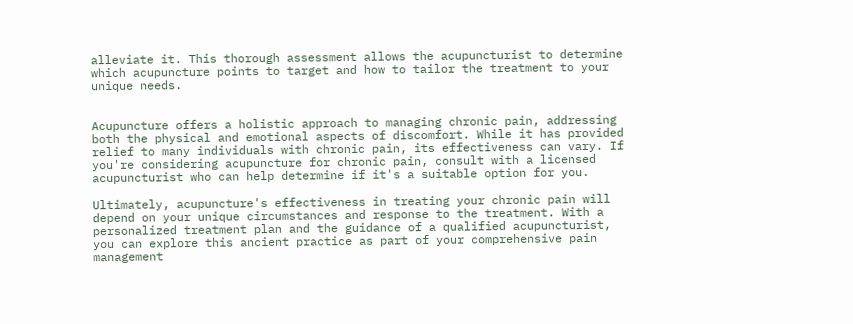alleviate it. This thorough assessment allows the acupuncturist to determine which acupuncture points to target and how to tailor the treatment to your unique needs.


Acupuncture offers a holistic approach to managing chronic pain, addressing both the physical and emotional aspects of discomfort. While it has provided relief to many individuals with chronic pain, its effectiveness can vary. If you're considering acupuncture for chronic pain, consult with a licensed acupuncturist who can help determine if it's a suitable option for you.

Ultimately, acupuncture's effectiveness in treating your chronic pain will depend on your unique circumstances and response to the treatment. With a personalized treatment plan and the guidance of a qualified acupuncturist, you can explore this ancient practice as part of your comprehensive pain management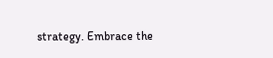strategy. Embrace the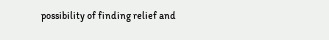possibility of finding relief and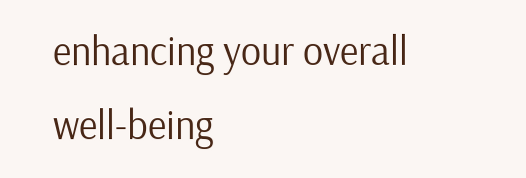enhancing your overall well-being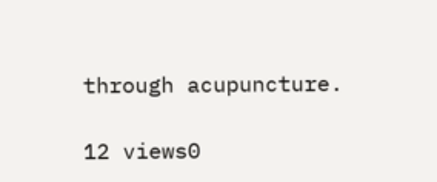through acupuncture.

12 views0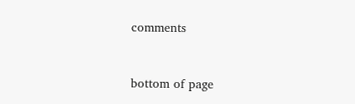comments


bottom of page